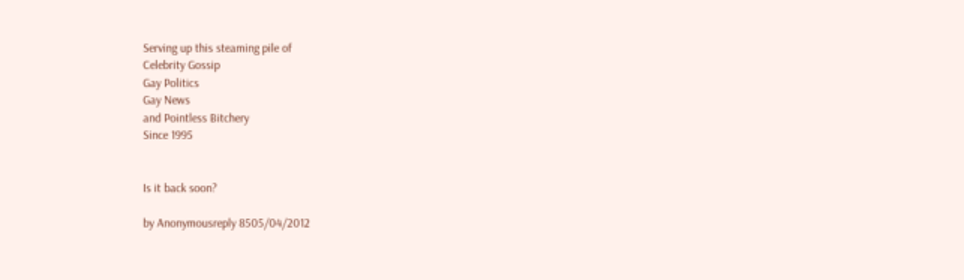Serving up this steaming pile of
Celebrity Gossip
Gay Politics
Gay News
and Pointless Bitchery
Since 1995


Is it back soon?

by Anonymousreply 8505/04/2012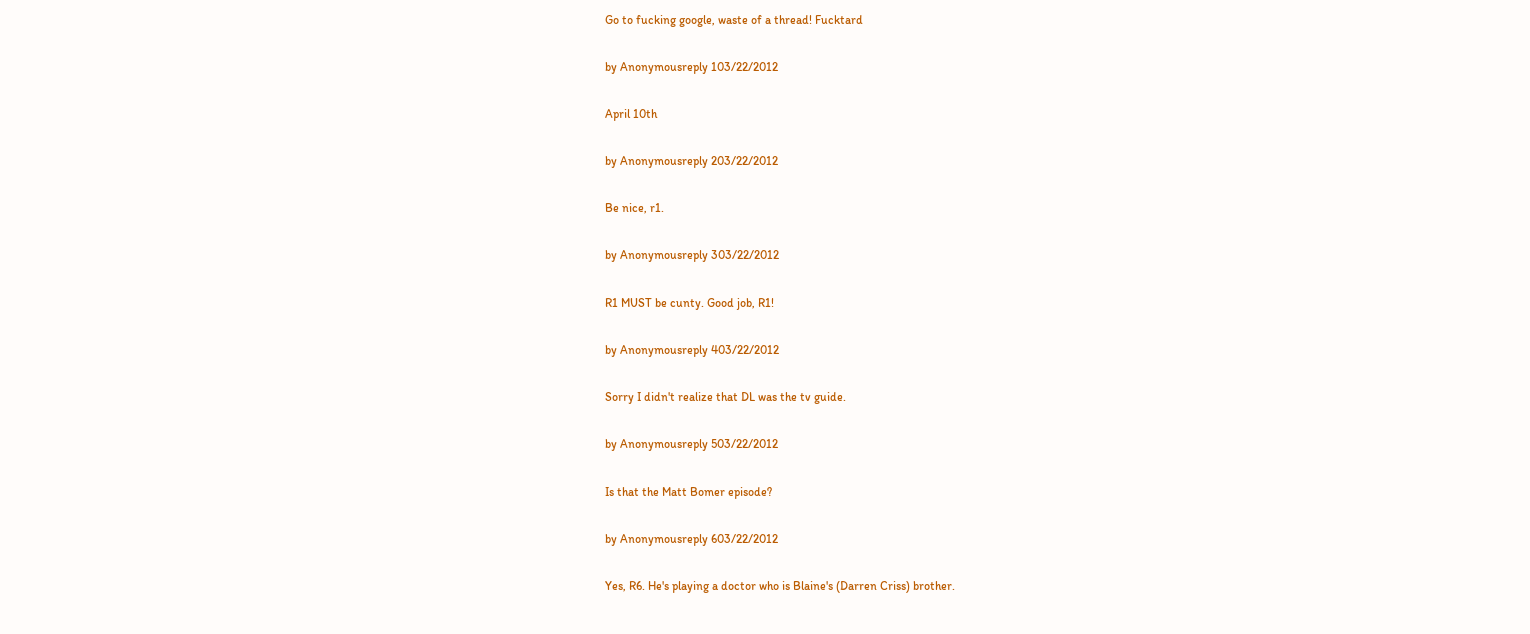Go to fucking google, waste of a thread! Fucktard

by Anonymousreply 103/22/2012

April 10th

by Anonymousreply 203/22/2012

Be nice, r1.

by Anonymousreply 303/22/2012

R1 MUST be cunty. Good job, R1!

by Anonymousreply 403/22/2012

Sorry I didn't realize that DL was the tv guide.

by Anonymousreply 503/22/2012

Is that the Matt Bomer episode?

by Anonymousreply 603/22/2012

Yes, R6. He's playing a doctor who is Blaine's (Darren Criss) brother.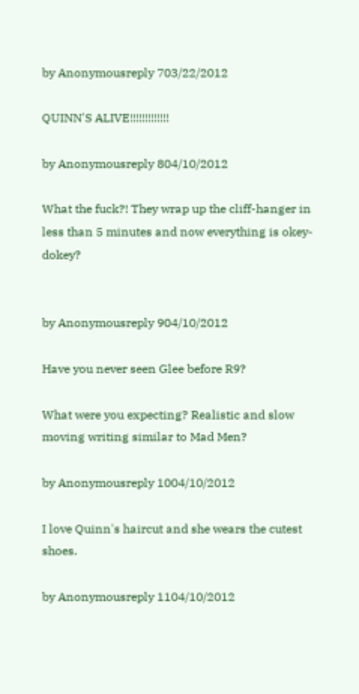by Anonymousreply 703/22/2012

QUINN'S ALIVE!!!!!!!!!!!!!

by Anonymousreply 804/10/2012

What the fuck?! They wrap up the cliff-hanger in less than 5 minutes and now everything is okey-dokey?


by Anonymousreply 904/10/2012

Have you never seen Glee before R9?

What were you expecting? Realistic and slow moving writing similar to Mad Men?

by Anonymousreply 1004/10/2012

I love Quinn's haircut and she wears the cutest shoes.

by Anonymousreply 1104/10/2012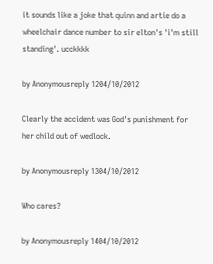it sounds like a joke that quinn and artie do a wheelchair dance number to sir elton's 'i'm still standing'. ucckkkk

by Anonymousreply 1204/10/2012

Clearly the accident was God's punishment for her child out of wedlock.

by Anonymousreply 1304/10/2012

Who cares?

by Anonymousreply 1404/10/2012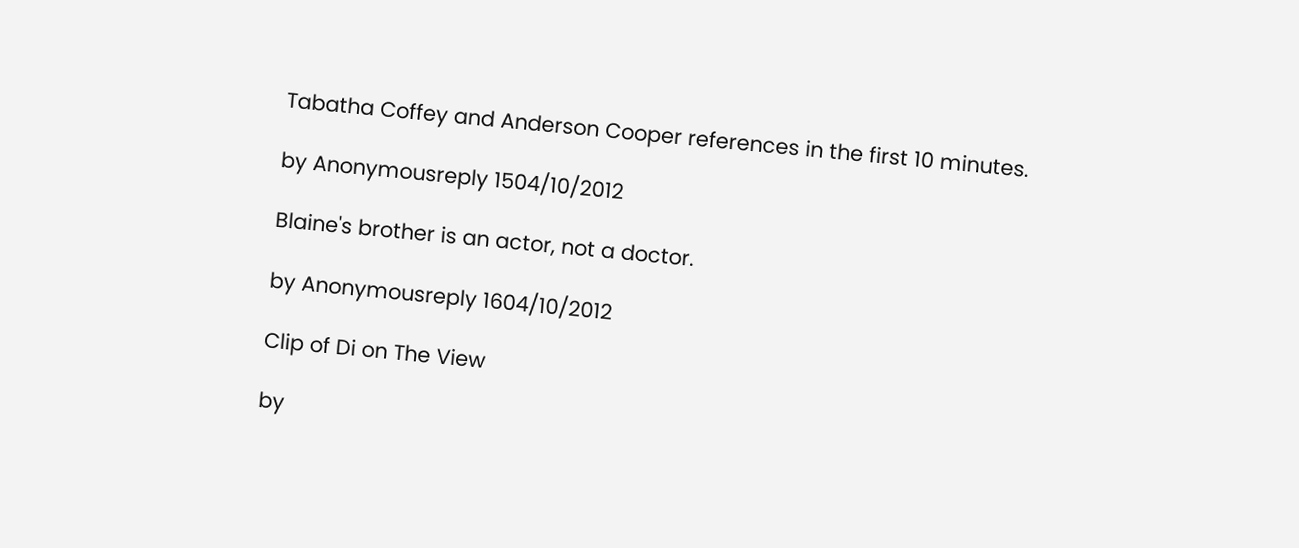Tabatha Coffey and Anderson Cooper references in the first 10 minutes.

by Anonymousreply 1504/10/2012

Blaine's brother is an actor, not a doctor.

by Anonymousreply 1604/10/2012

Clip of Di on The View

by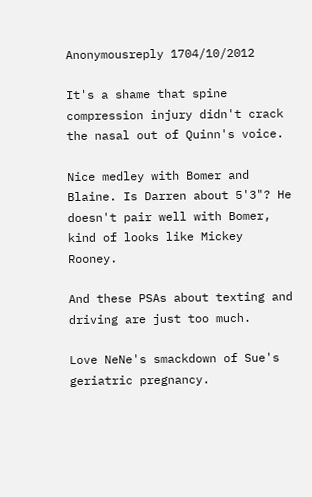Anonymousreply 1704/10/2012

It's a shame that spine compression injury didn't crack the nasal out of Quinn's voice.

Nice medley with Bomer and Blaine. Is Darren about 5'3"? He doesn't pair well with Bomer, kind of looks like Mickey Rooney.

And these PSAs about texting and driving are just too much.

Love NeNe's smackdown of Sue's geriatric pregnancy.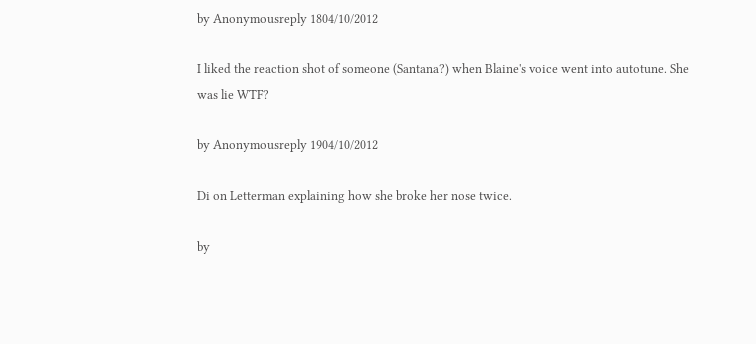by Anonymousreply 1804/10/2012

I liked the reaction shot of someone (Santana?) when Blaine's voice went into autotune. She was lie WTF?

by Anonymousreply 1904/10/2012

Di on Letterman explaining how she broke her nose twice.

by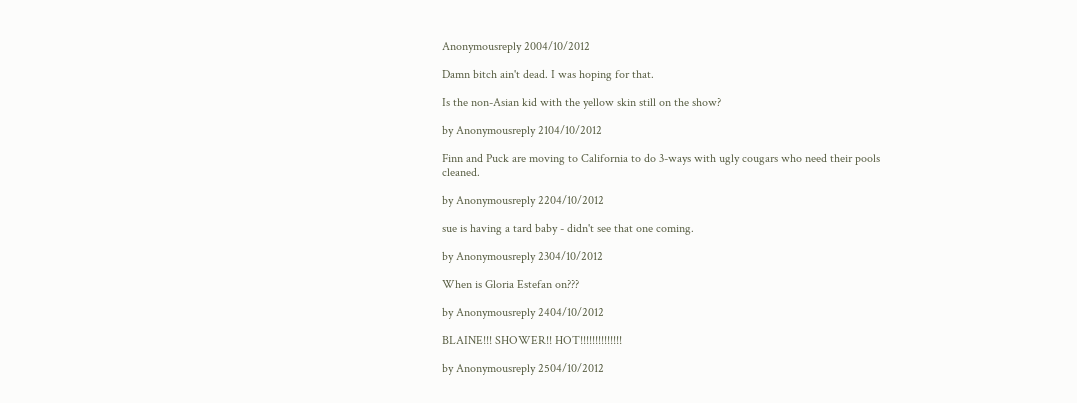Anonymousreply 2004/10/2012

Damn bitch ain't dead. I was hoping for that.

Is the non-Asian kid with the yellow skin still on the show?

by Anonymousreply 2104/10/2012

Finn and Puck are moving to California to do 3-ways with ugly cougars who need their pools cleaned.

by Anonymousreply 2204/10/2012

sue is having a tard baby - didn't see that one coming.

by Anonymousreply 2304/10/2012

When is Gloria Estefan on???

by Anonymousreply 2404/10/2012

BLAINE!!! SHOWER!! HOT!!!!!!!!!!!!!!

by Anonymousreply 2504/10/2012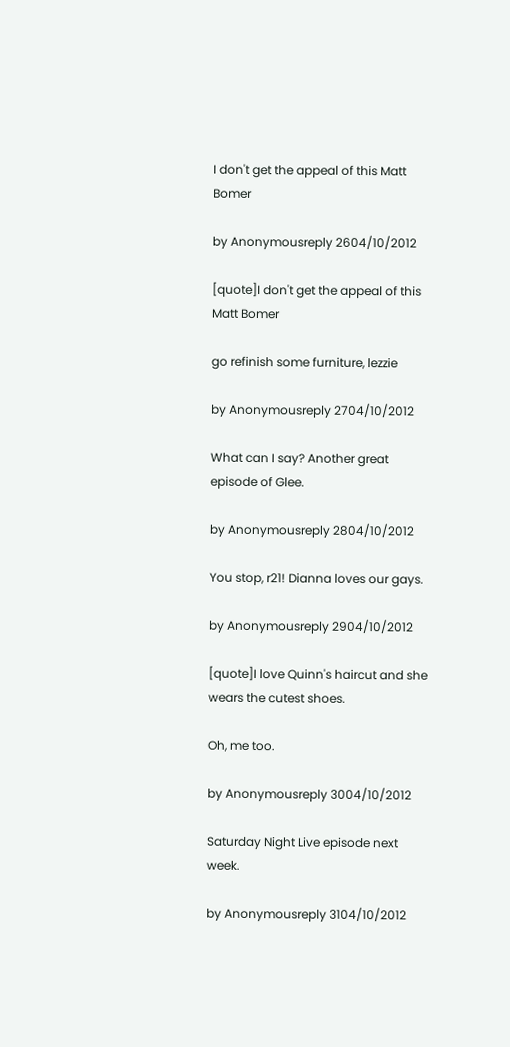I don't get the appeal of this Matt Bomer

by Anonymousreply 2604/10/2012

[quote]I don't get the appeal of this Matt Bomer

go refinish some furniture, lezzie

by Anonymousreply 2704/10/2012

What can I say? Another great episode of Glee.

by Anonymousreply 2804/10/2012

You stop, r21! Dianna loves our gays.

by Anonymousreply 2904/10/2012

[quote]I love Quinn's haircut and she wears the cutest shoes.

Oh, me too.

by Anonymousreply 3004/10/2012

Saturday Night Live episode next week.

by Anonymousreply 3104/10/2012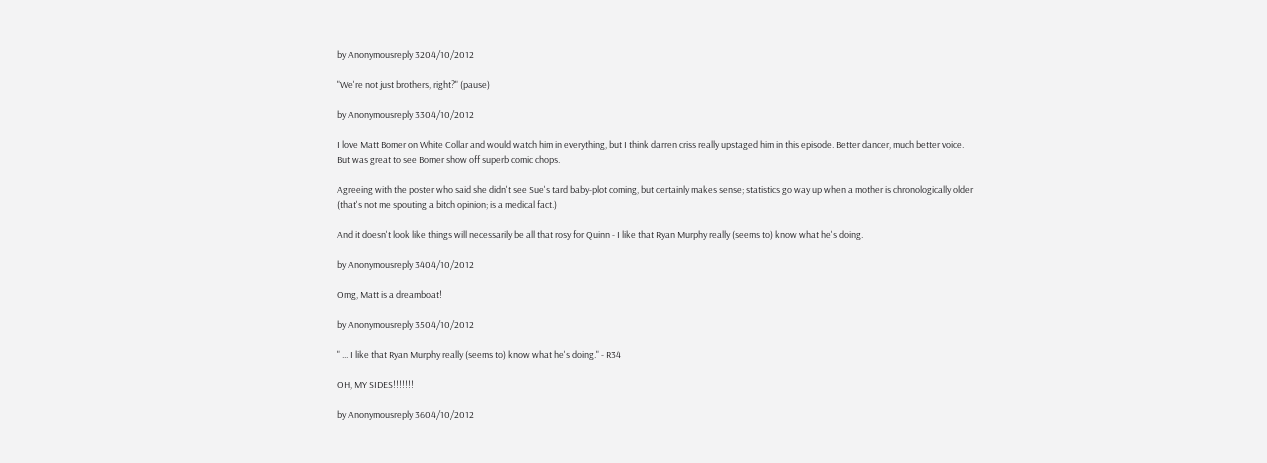by Anonymousreply 3204/10/2012

"We're not just brothers, right?" (pause)

by Anonymousreply 3304/10/2012

I love Matt Bomer on White Collar and would watch him in everything, but I think darren criss really upstaged him in this episode. Better dancer, much better voice. But was great to see Bomer show off superb comic chops.

Agreeing with the poster who said she didn't see Sue's tard baby-plot coming, but certainly makes sense; statistics go way up when a mother is chronologically older (that's not me spouting a bitch opinion; is a medical fact.)

And it doesn't look like things will necessarily be all that rosy for Quinn - I like that Ryan Murphy really (seems to) know what he's doing.

by Anonymousreply 3404/10/2012

Omg, Matt is a dreamboat!

by Anonymousreply 3504/10/2012

" ... I like that Ryan Murphy really (seems to) know what he's doing." - R34

OH, MY SIDES!!!!!!!

by Anonymousreply 3604/10/2012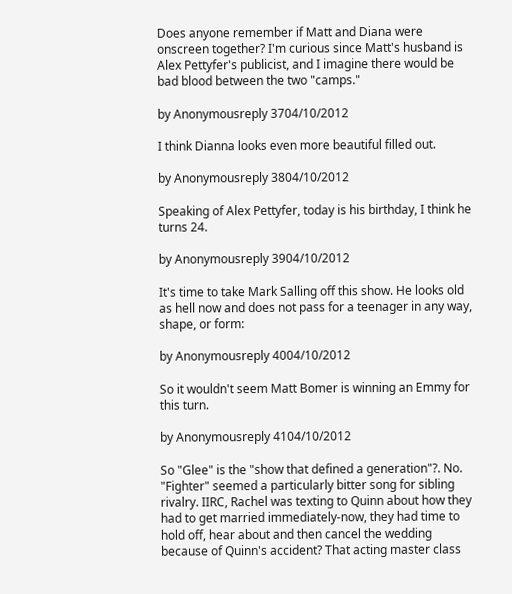Does anyone remember if Matt and Diana were onscreen together? I'm curious since Matt's husband is Alex Pettyfer's publicist, and I imagine there would be bad blood between the two "camps."

by Anonymousreply 3704/10/2012

I think Dianna looks even more beautiful filled out.

by Anonymousreply 3804/10/2012

Speaking of Alex Pettyfer, today is his birthday, I think he turns 24.

by Anonymousreply 3904/10/2012

It's time to take Mark Salling off this show. He looks old as hell now and does not pass for a teenager in any way, shape, or form:

by Anonymousreply 4004/10/2012

So it wouldn't seem Matt Bomer is winning an Emmy for this turn.

by Anonymousreply 4104/10/2012

So "Glee" is the "show that defined a generation"?. No. "Fighter" seemed a particularly bitter song for sibling rivalry. IIRC, Rachel was texting to Quinn about how they had to get married immediately-now, they had time to hold off, hear about and then cancel the wedding because of Quinn's accident? That acting master class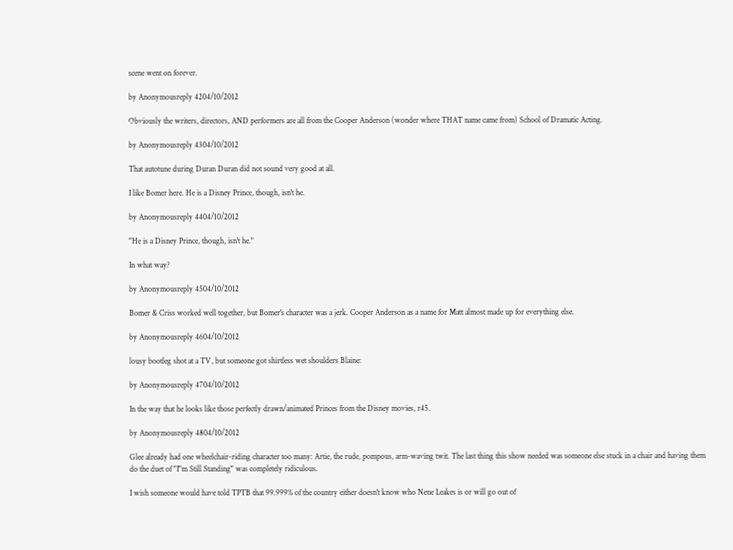scene went on forever.

by Anonymousreply 4204/10/2012

Obviously the writers, directors, AND performers are all from the Cooper Anderson (wonder where THAT name came from) School of Dramatic Acting.

by Anonymousreply 4304/10/2012

That autotune during Duran Duran did not sound very good at all.

I like Bomer here. He is a Disney Prince, though, isn't he.

by Anonymousreply 4404/10/2012

"He is a Disney Prince, though, isn't he."

In what way?

by Anonymousreply 4504/10/2012

Bomer & Criss worked well together, but Bomer's character was a jerk. Cooper Anderson as a name for Matt almost made up for everything else.

by Anonymousreply 4604/10/2012

lousy bootleg shot at a TV, but someone got shirtless wet shoulders Blaine:

by Anonymousreply 4704/10/2012

In the way that he looks like those perfectly drawn/animated Princes from the Disney movies, r45.

by Anonymousreply 4804/10/2012

Glee already had one wheelchair-riding character too many: Artie, the rude, pompous, arm-waving twit. The last thing this show needed was someone else stuck in a chair and having them do the duet of "I"m Still Standing" was completely ridiculous.

I wish someone would have told TPTB that 99.999% of the country either doesn't know who Nene Leakes is or will go out of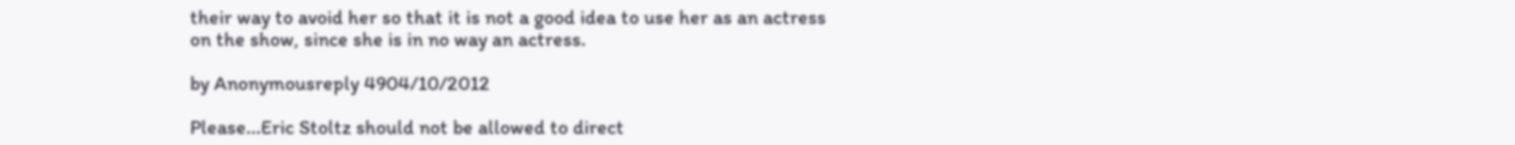their way to avoid her so that it is not a good idea to use her as an actress on the show, since she is in no way an actress.

by Anonymousreply 4904/10/2012

Please...Eric Stoltz should not be allowed to direct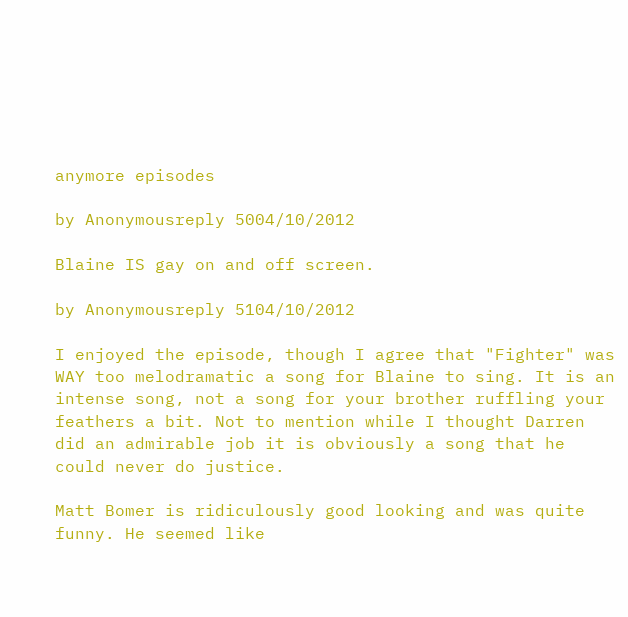anymore episodes

by Anonymousreply 5004/10/2012

Blaine IS gay on and off screen.

by Anonymousreply 5104/10/2012

I enjoyed the episode, though I agree that "Fighter" was WAY too melodramatic a song for Blaine to sing. It is an intense song, not a song for your brother ruffling your feathers a bit. Not to mention while I thought Darren did an admirable job it is obviously a song that he could never do justice.

Matt Bomer is ridiculously good looking and was quite funny. He seemed like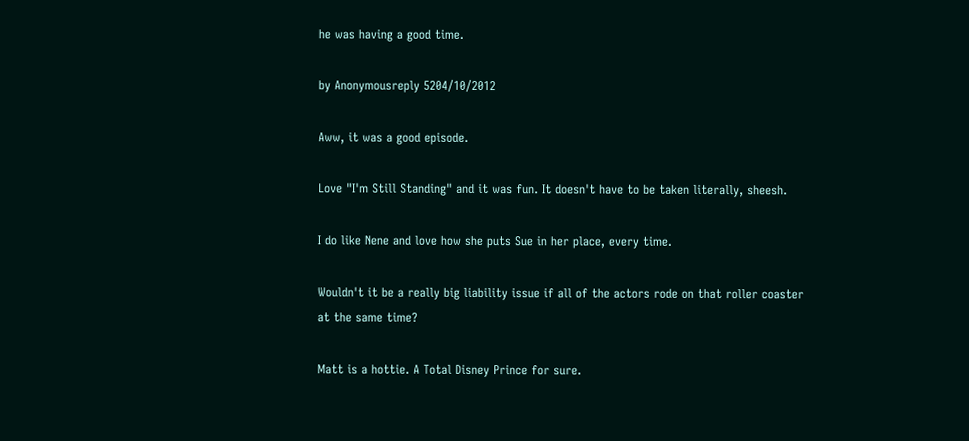he was having a good time.

by Anonymousreply 5204/10/2012

Aww, it was a good episode.

Love "I'm Still Standing" and it was fun. It doesn't have to be taken literally, sheesh.

I do like Nene and love how she puts Sue in her place, every time.

Wouldn't it be a really big liability issue if all of the actors rode on that roller coaster at the same time?

Matt is a hottie. A Total Disney Prince for sure.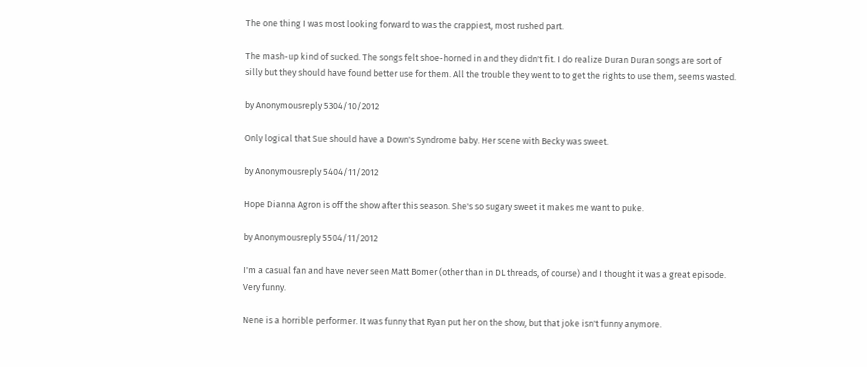The one thing I was most looking forward to was the crappiest, most rushed part.

The mash-up kind of sucked. The songs felt shoe-horned in and they didn't fit. I do realize Duran Duran songs are sort of silly but they should have found better use for them. All the trouble they went to to get the rights to use them, seems wasted.

by Anonymousreply 5304/10/2012

Only logical that Sue should have a Down's Syndrome baby. Her scene with Becky was sweet.

by Anonymousreply 5404/11/2012

Hope Dianna Agron is off the show after this season. She's so sugary sweet it makes me want to puke.

by Anonymousreply 5504/11/2012

I'm a casual fan and have never seen Matt Bomer (other than in DL threads, of course) and I thought it was a great episode. Very funny.

Nene is a horrible performer. It was funny that Ryan put her on the show, but that joke isn't funny anymore.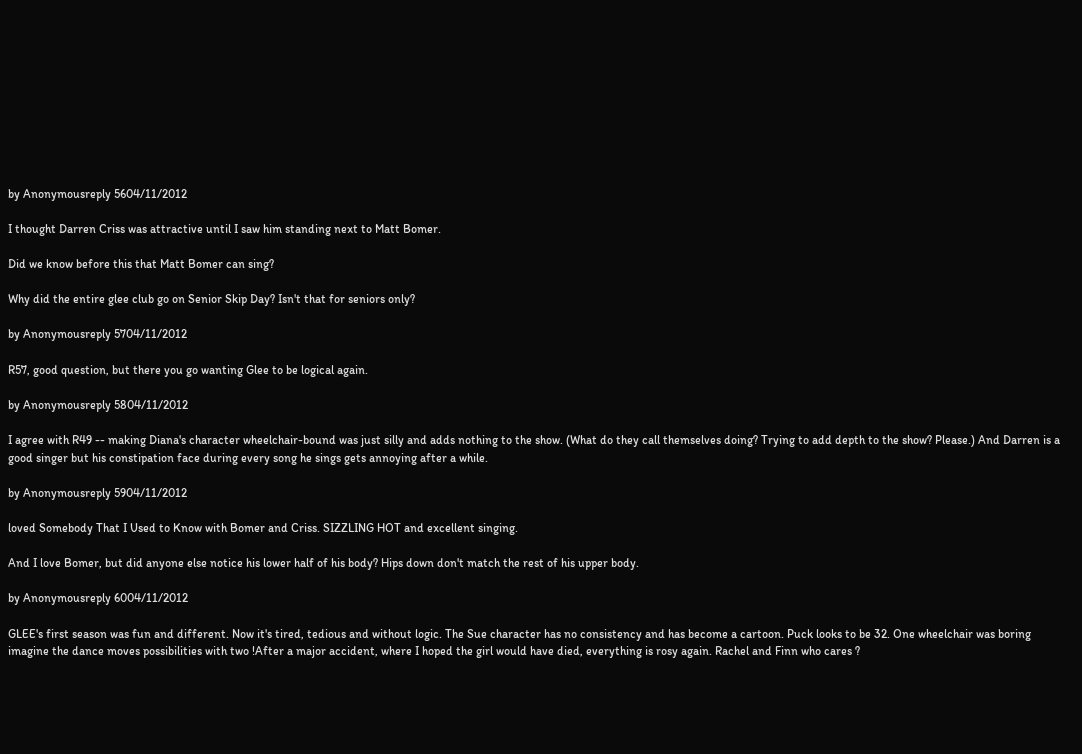by Anonymousreply 5604/11/2012

I thought Darren Criss was attractive until I saw him standing next to Matt Bomer.

Did we know before this that Matt Bomer can sing?

Why did the entire glee club go on Senior Skip Day? Isn't that for seniors only?

by Anonymousreply 5704/11/2012

R57, good question, but there you go wanting Glee to be logical again.

by Anonymousreply 5804/11/2012

I agree with R49 -- making Diana's character wheelchair-bound was just silly and adds nothing to the show. (What do they call themselves doing? Trying to add depth to the show? Please.) And Darren is a good singer but his constipation face during every song he sings gets annoying after a while.

by Anonymousreply 5904/11/2012

loved Somebody That I Used to Know with Bomer and Criss. SIZZLING HOT and excellent singing.

And I love Bomer, but did anyone else notice his lower half of his body? Hips down don't match the rest of his upper body.

by Anonymousreply 6004/11/2012

GLEE's first season was fun and different. Now it's tired, tedious and without logic. The Sue character has no consistency and has become a cartoon. Puck looks to be 32. One wheelchair was boring imagine the dance moves possibilities with two !After a major accident, where I hoped the girl would have died, everything is rosy again. Rachel and Finn who cares ?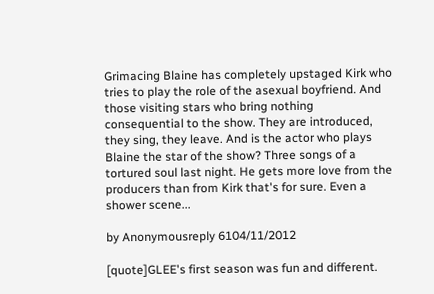Grimacing Blaine has completely upstaged Kirk who tries to play the role of the asexual boyfriend. And those visiting stars who bring nothing consequential to the show. They are introduced, they sing, they leave. And is the actor who plays Blaine the star of the show? Three songs of a tortured soul last night. He gets more love from the producers than from Kirk that's for sure. Even a shower scene...

by Anonymousreply 6104/11/2012

[quote]GLEE's first season was fun and different.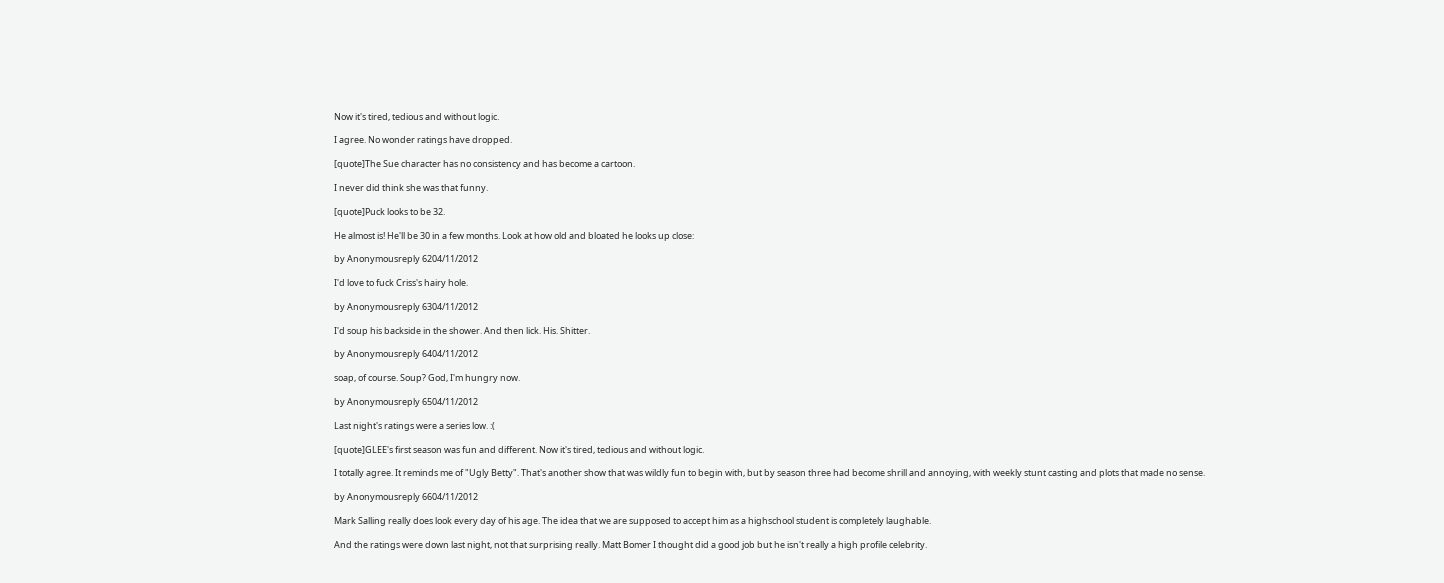Now it's tired, tedious and without logic.

I agree. No wonder ratings have dropped.

[quote]The Sue character has no consistency and has become a cartoon.

I never did think she was that funny.

[quote]Puck looks to be 32.

He almost is! He'll be 30 in a few months. Look at how old and bloated he looks up close:

by Anonymousreply 6204/11/2012

I'd love to fuck Criss's hairy hole.

by Anonymousreply 6304/11/2012

I'd soup his backside in the shower. And then lick. His. Shitter.

by Anonymousreply 6404/11/2012

soap, of course. Soup? God, I'm hungry now.

by Anonymousreply 6504/11/2012

Last night's ratings were a series low. :(

[quote]GLEE's first season was fun and different. Now it's tired, tedious and without logic.

I totally agree. It reminds me of "Ugly Betty". That's another show that was wildly fun to begin with, but by season three had become shrill and annoying, with weekly stunt casting and plots that made no sense.

by Anonymousreply 6604/11/2012

Mark Salling really does look every day of his age. The idea that we are supposed to accept him as a highschool student is completely laughable.

And the ratings were down last night, not that surprising really. Matt Bomer I thought did a good job but he isn't really a high profile celebrity.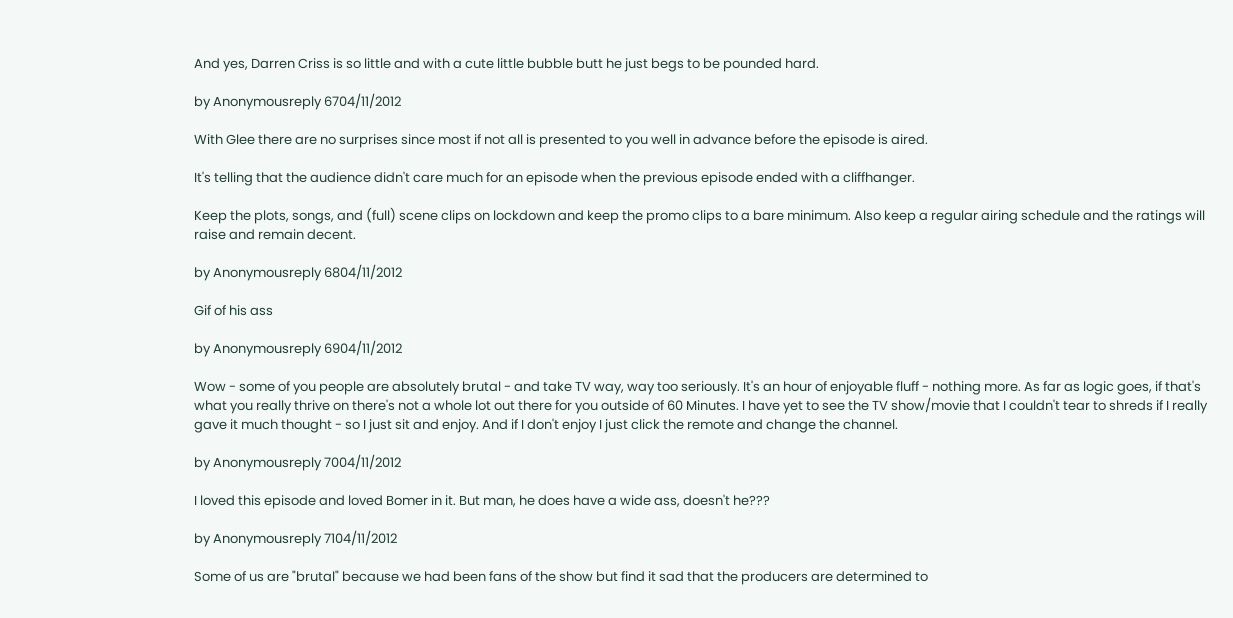And yes, Darren Criss is so little and with a cute little bubble butt he just begs to be pounded hard.

by Anonymousreply 6704/11/2012

With Glee there are no surprises since most if not all is presented to you well in advance before the episode is aired.

It's telling that the audience didn't care much for an episode when the previous episode ended with a cliffhanger.

Keep the plots, songs, and (full) scene clips on lockdown and keep the promo clips to a bare minimum. Also keep a regular airing schedule and the ratings will raise and remain decent.

by Anonymousreply 6804/11/2012

Gif of his ass

by Anonymousreply 6904/11/2012

Wow - some of you people are absolutely brutal - and take TV way, way too seriously. It's an hour of enjoyable fluff - nothing more. As far as logic goes, if that's what you really thrive on there's not a whole lot out there for you outside of 60 Minutes. I have yet to see the TV show/movie that I couldn't tear to shreds if I really gave it much thought - so I just sit and enjoy. And if I don't enjoy I just click the remote and change the channel.

by Anonymousreply 7004/11/2012

I loved this episode and loved Bomer in it. But man, he does have a wide ass, doesn't he???

by Anonymousreply 7104/11/2012

Some of us are "brutal" because we had been fans of the show but find it sad that the producers are determined to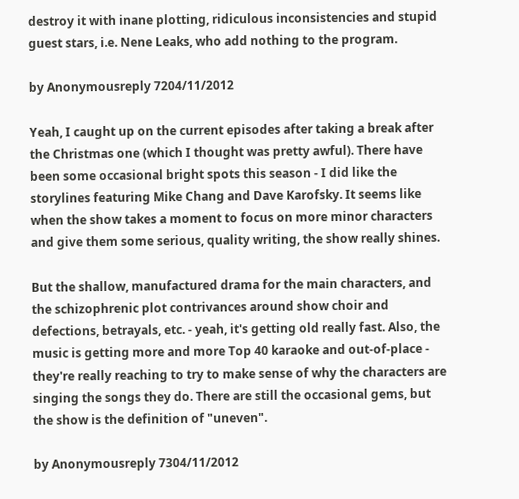destroy it with inane plotting, ridiculous inconsistencies and stupid guest stars, i.e. Nene Leaks, who add nothing to the program.

by Anonymousreply 7204/11/2012

Yeah, I caught up on the current episodes after taking a break after the Christmas one (which I thought was pretty awful). There have been some occasional bright spots this season - I did like the storylines featuring Mike Chang and Dave Karofsky. It seems like when the show takes a moment to focus on more minor characters and give them some serious, quality writing, the show really shines.

But the shallow, manufactured drama for the main characters, and the schizophrenic plot contrivances around show choir and defections, betrayals, etc. - yeah, it's getting old really fast. Also, the music is getting more and more Top 40 karaoke and out-of-place - they're really reaching to try to make sense of why the characters are singing the songs they do. There are still the occasional gems, but the show is the definition of "uneven".

by Anonymousreply 7304/11/2012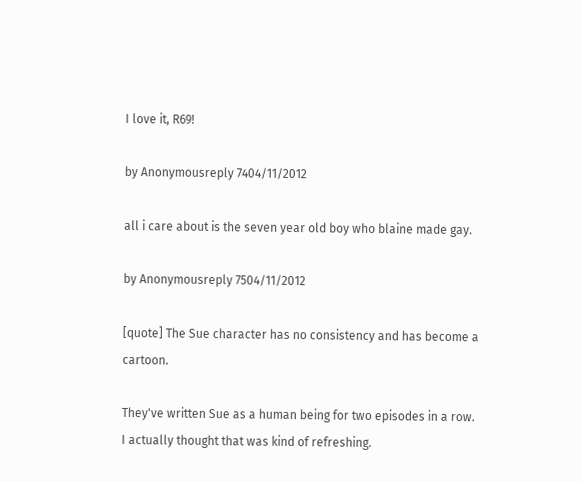I love it, R69!

by Anonymousreply 7404/11/2012

all i care about is the seven year old boy who blaine made gay.

by Anonymousreply 7504/11/2012

[quote] The Sue character has no consistency and has become a cartoon.

They've written Sue as a human being for two episodes in a row. I actually thought that was kind of refreshing.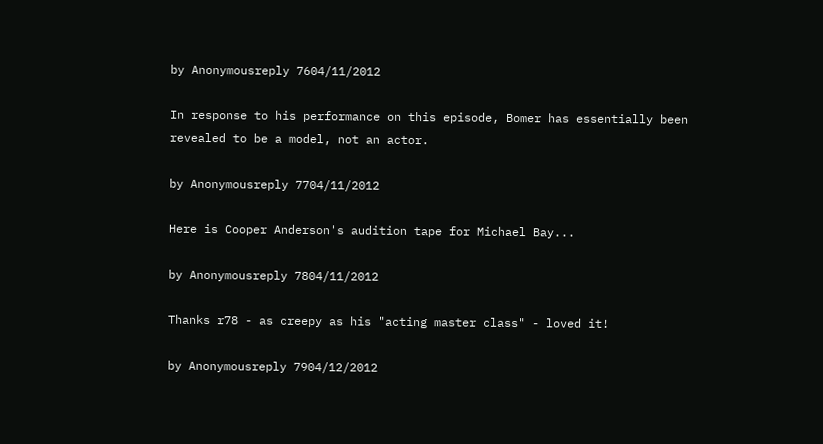by Anonymousreply 7604/11/2012

In response to his performance on this episode, Bomer has essentially been revealed to be a model, not an actor.

by Anonymousreply 7704/11/2012

Here is Cooper Anderson's audition tape for Michael Bay...

by Anonymousreply 7804/11/2012

Thanks r78 - as creepy as his "acting master class" - loved it!

by Anonymousreply 7904/12/2012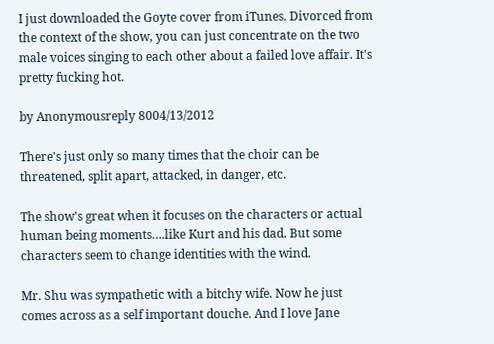I just downloaded the Goyte cover from iTunes. Divorced from the context of the show, you can just concentrate on the two male voices singing to each other about a failed love affair. It's pretty fucking hot.

by Anonymousreply 8004/13/2012

There's just only so many times that the choir can be threatened, split apart, attacked, in danger, etc.

The show's great when it focuses on the characters or actual human being moments….like Kurt and his dad. But some characters seem to change identities with the wind.

Mr. Shu was sympathetic with a bitchy wife. Now he just comes across as a self important douche. And I love Jane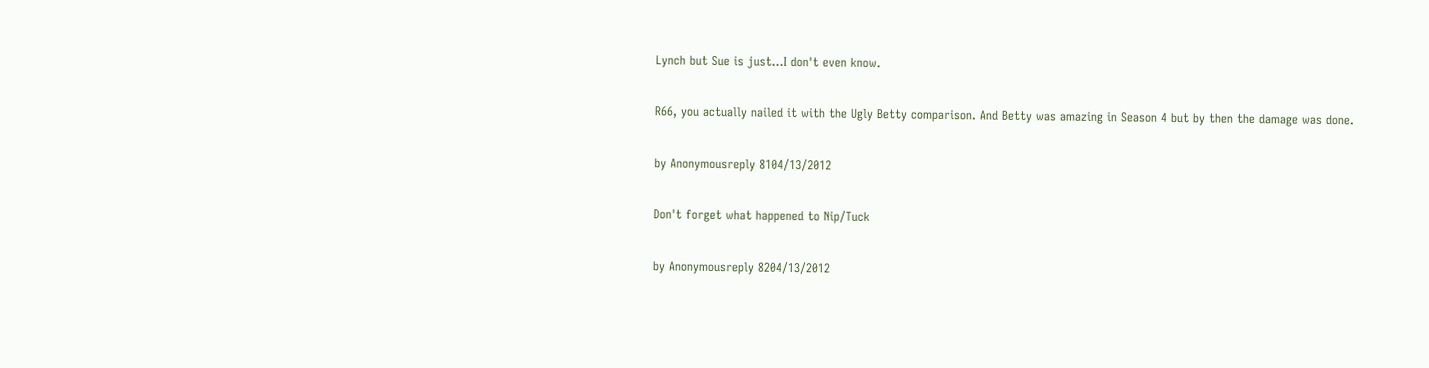Lynch but Sue is just…I don't even know.

R66, you actually nailed it with the Ugly Betty comparison. And Betty was amazing in Season 4 but by then the damage was done.

by Anonymousreply 8104/13/2012

Don't forget what happened to Nip/Tuck

by Anonymousreply 8204/13/2012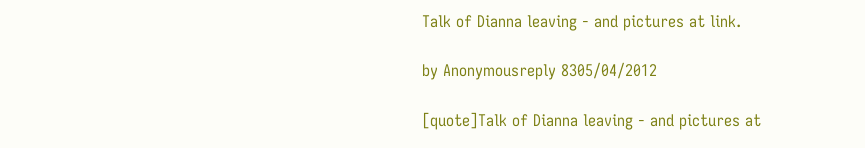Talk of Dianna leaving - and pictures at link.

by Anonymousreply 8305/04/2012

[quote]Talk of Dianna leaving - and pictures at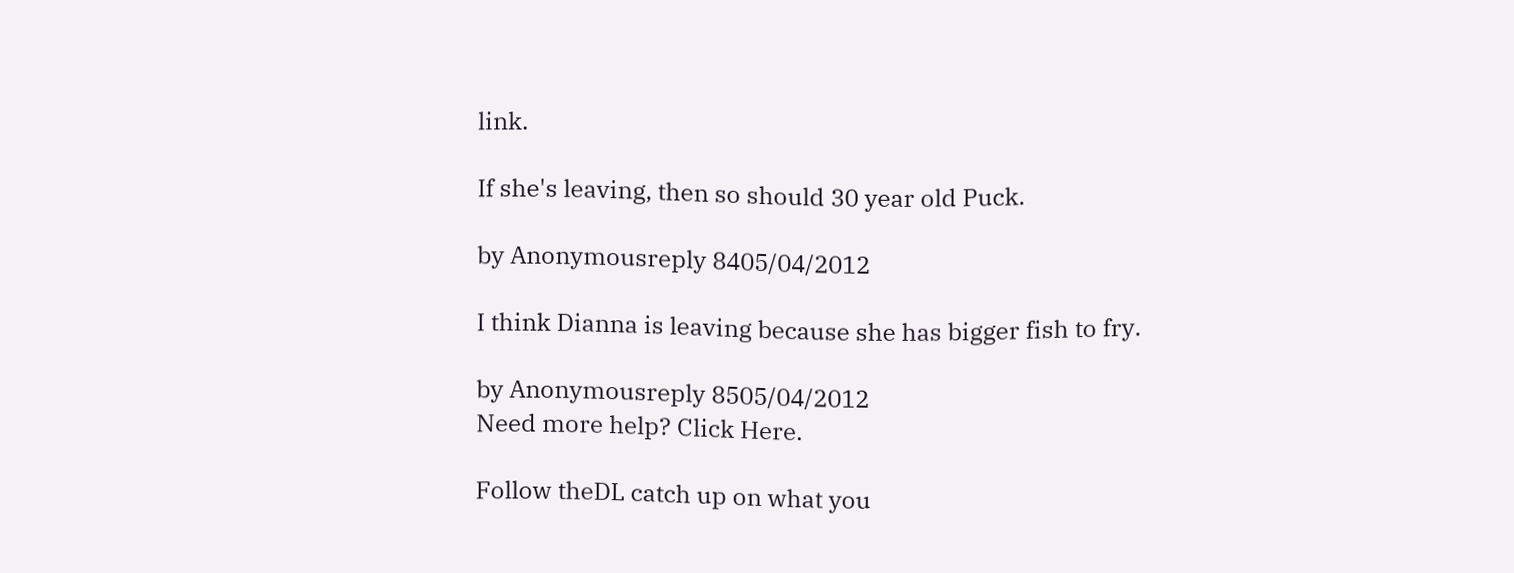link.

If she's leaving, then so should 30 year old Puck.

by Anonymousreply 8405/04/2012

I think Dianna is leaving because she has bigger fish to fry.

by Anonymousreply 8505/04/2012
Need more help? Click Here.

Follow theDL catch up on what you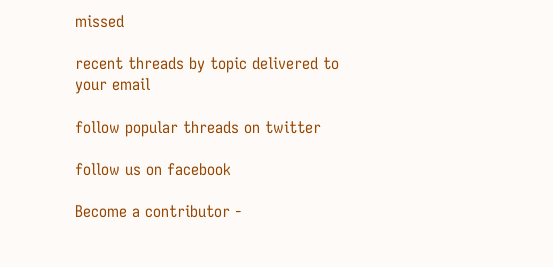missed

recent threads by topic delivered to your email

follow popular threads on twitter

follow us on facebook

Become a contributor -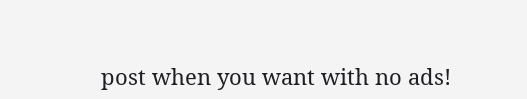post when you want with no ads!